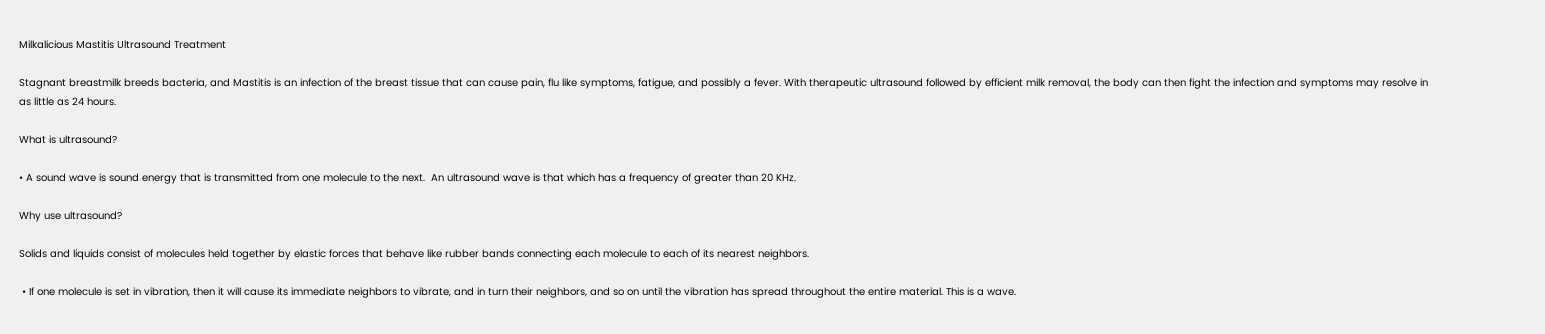Milkalicious Mastitis Ultrasound Treatment

Stagnant breastmilk breeds bacteria, and Mastitis is an infection of the breast tissue that can cause pain, flu like symptoms, fatigue, and possibly a fever. With therapeutic ultrasound followed by efficient milk removal, the body can then fight the infection and symptoms may resolve in as little as 24 hours.

What is ultrasound?

• A sound wave is sound energy that is transmitted from one molecule to the next.  An ultrasound wave is that which has a frequency of greater than 20 KHz.

Why use ultrasound?

Solids and liquids consist of molecules held together by elastic forces that behave like rubber bands connecting each molecule to each of its nearest neighbors.

 • If one molecule is set in vibration, then it will cause its immediate neighbors to vibrate, and in turn their neighbors, and so on until the vibration has spread throughout the entire material. This is a wave.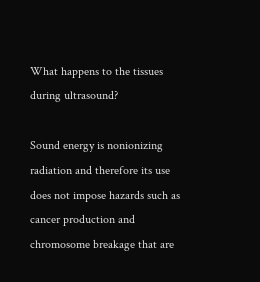What happens to the tissues during ultrasound?

Sound energy is nonionizing radiation and therefore its use does not impose hazards such as cancer production and chromosome breakage that are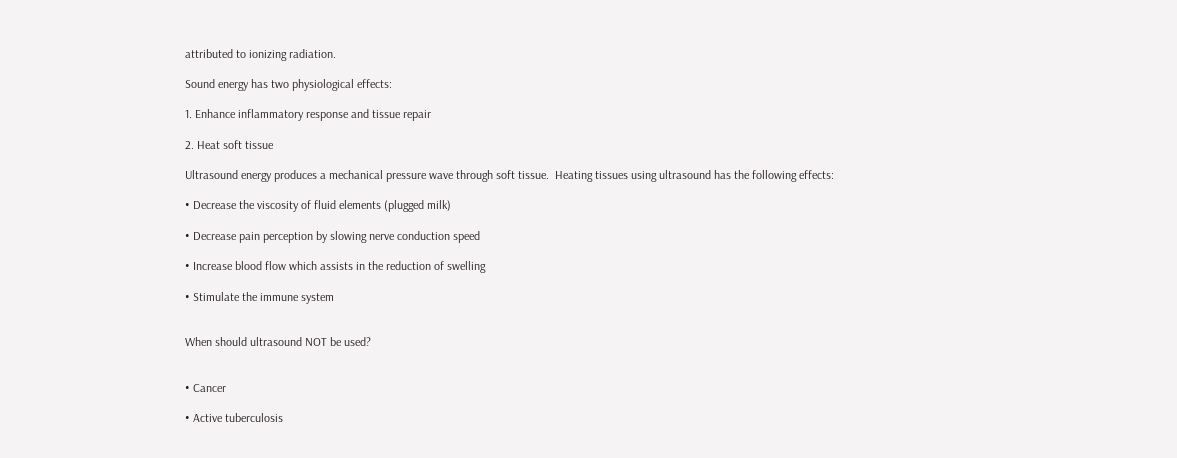attributed to ionizing radiation.

Sound energy has two physiological effects:

1. Enhance inflammatory response and tissue repair

2. Heat soft tissue

Ultrasound energy produces a mechanical pressure wave through soft tissue.  Heating tissues using ultrasound has the following effects:

• Decrease the viscosity of fluid elements (plugged milk)

• Decrease pain perception by slowing nerve conduction speed

• Increase blood flow which assists in the reduction of swelling

• Stimulate the immune system


When should ultrasound NOT be used?


• Cancer

• Active tuberculosis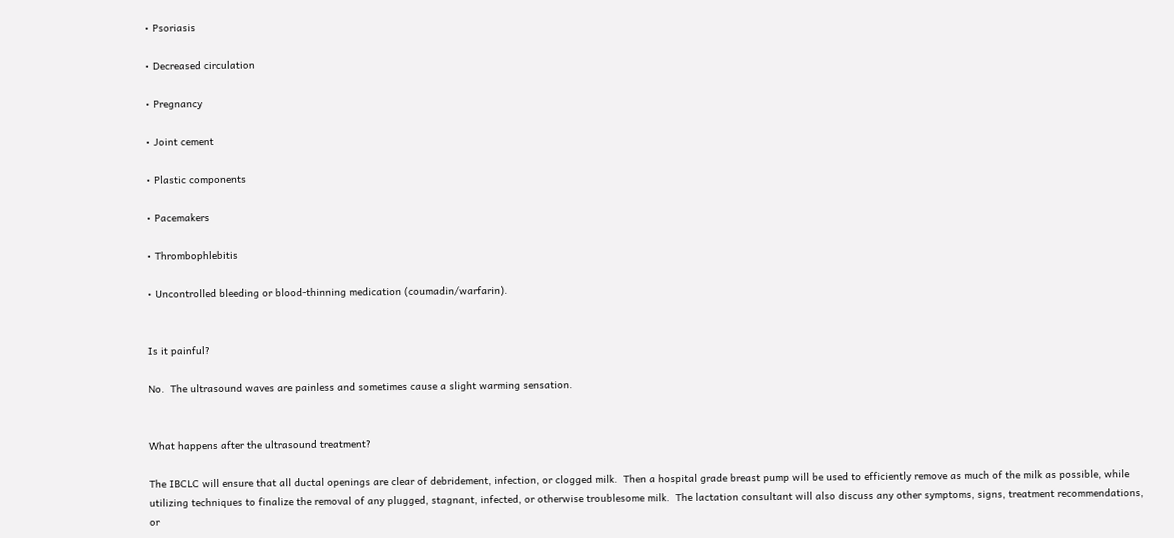• Psoriasis

• Decreased circulation

• Pregnancy

• Joint cement

• Plastic components

• Pacemakers

• Thrombophlebitis

• Uncontrolled bleeding or blood-thinning medication (coumadin/warfarin).


Is it painful?

No.  The ultrasound waves are painless and sometimes cause a slight warming sensation.


What happens after the ultrasound treatment?

The IBCLC will ensure that all ductal openings are clear of debridement, infection, or clogged milk.  Then a hospital grade breast pump will be used to efficiently remove as much of the milk as possible, while utilizing techniques to finalize the removal of any plugged, stagnant, infected, or otherwise troublesome milk.  The lactation consultant will also discuss any other symptoms, signs, treatment recommendations, or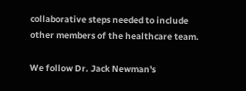collaborative steps needed to include other members of the healthcare team.

We follow Dr. Jack Newman's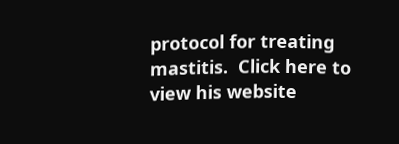protocol for treating mastitis.  Click here to view his website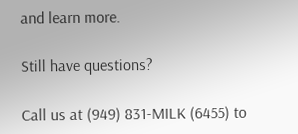and learn more.

Still have questions?

Call us at (949) 831-MILK (6455) to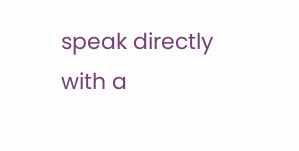speak directly with a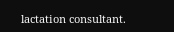lactation consultant.